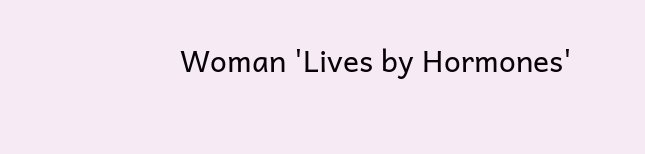Woman 'Lives by Hormones'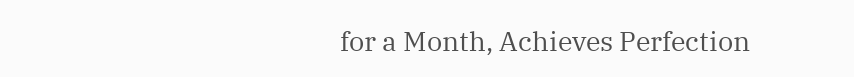for a Month, Achieves Perfection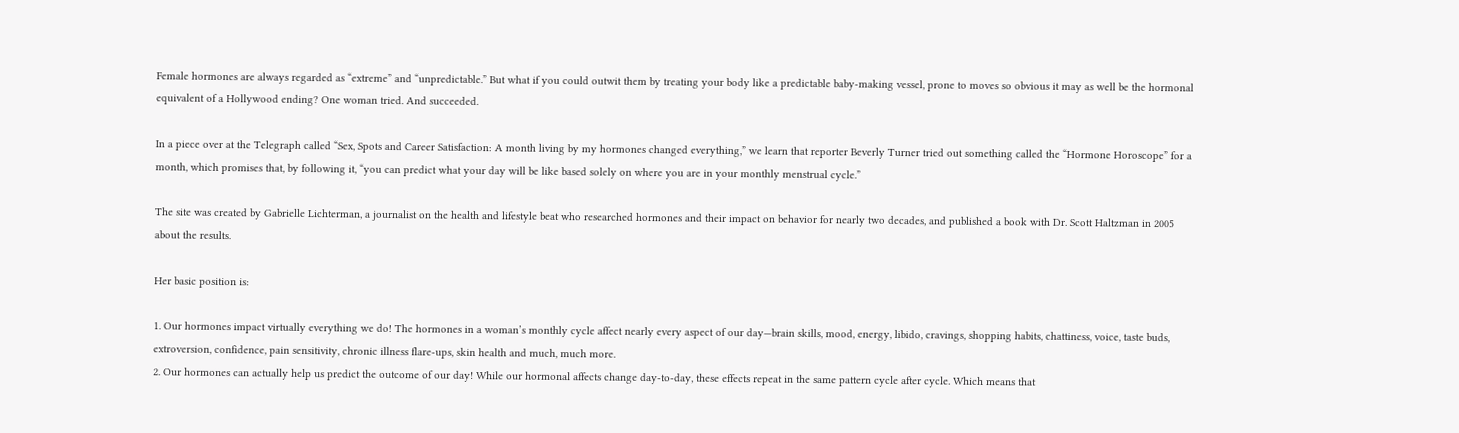Female hormones are always regarded as “extreme” and “unpredictable.” But what if you could outwit them by treating your body like a predictable baby-making vessel, prone to moves so obvious it may as well be the hormonal equivalent of a Hollywood ending? One woman tried. And succeeded.

In a piece over at the Telegraph called “Sex, Spots and Career Satisfaction: A month living by my hormones changed everything,” we learn that reporter Beverly Turner tried out something called the “Hormone Horoscope” for a month, which promises that, by following it, “you can predict what your day will be like based solely on where you are in your monthly menstrual cycle.”

The site was created by Gabrielle Lichterman, a journalist on the health and lifestyle beat who researched hormones and their impact on behavior for nearly two decades, and published a book with Dr. Scott Haltzman in 2005 about the results.

Her basic position is:

1. Our hormones impact virtually everything we do! The hormones in a woman’s monthly cycle affect nearly every aspect of our day—brain skills, mood, energy, libido, cravings, shopping habits, chattiness, voice, taste buds, extroversion, confidence, pain sensitivity, chronic illness flare-ups, skin health and much, much more.
2. Our hormones can actually help us predict the outcome of our day! While our hormonal affects change day-to-day, these effects repeat in the same pattern cycle after cycle. Which means that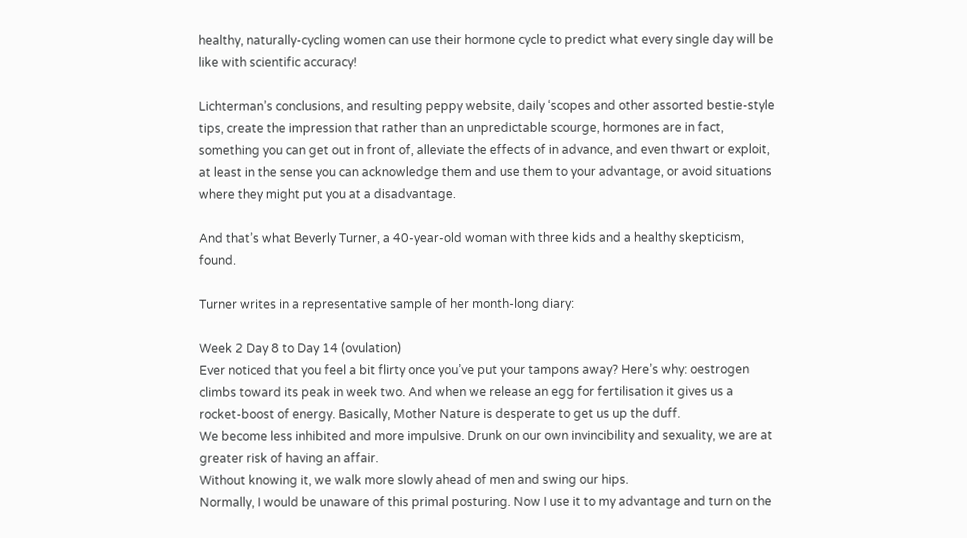healthy, naturally-cycling women can use their hormone cycle to predict what every single day will be like with scientific accuracy!

Lichterman’s conclusions, and resulting peppy website, daily ‘scopes and other assorted bestie-style tips, create the impression that rather than an unpredictable scourge, hormones are in fact, something you can get out in front of, alleviate the effects of in advance, and even thwart or exploit, at least in the sense you can acknowledge them and use them to your advantage, or avoid situations where they might put you at a disadvantage.

And that’s what Beverly Turner, a 40-year-old woman with three kids and a healthy skepticism, found.

Turner writes in a representative sample of her month-long diary:

Week 2 Day 8 to Day 14 (ovulation)
Ever noticed that you feel a bit flirty once you’ve put your tampons away? Here’s why: oestrogen climbs toward its peak in week two. And when we release an egg for fertilisation it gives us a rocket-boost of energy. Basically, Mother Nature is desperate to get us up the duff.
We become less inhibited and more impulsive. Drunk on our own invincibility and sexuality, we are at greater risk of having an affair.
Without knowing it, we walk more slowly ahead of men and swing our hips.
Normally, I would be unaware of this primal posturing. Now I use it to my advantage and turn on the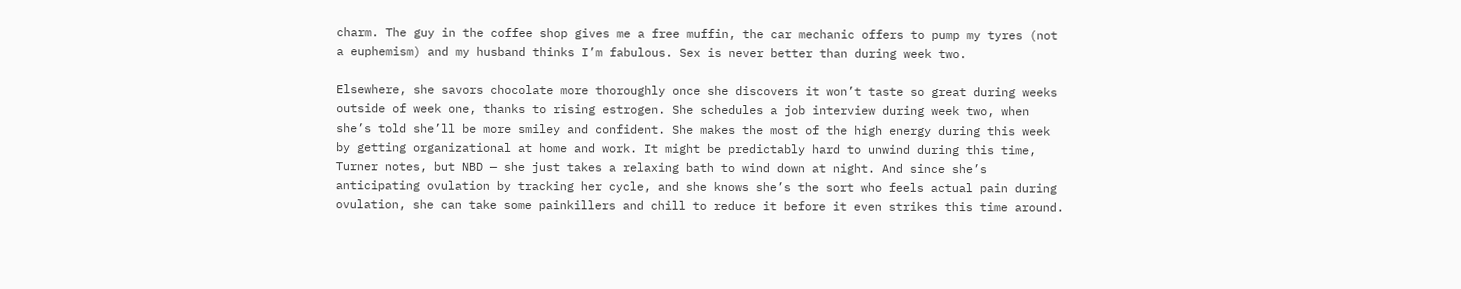charm. The guy in the coffee shop gives me a free muffin, the car mechanic offers to pump my tyres (not a euphemism) and my husband thinks I’m fabulous. Sex is never better than during week two.

Elsewhere, she savors chocolate more thoroughly once she discovers it won’t taste so great during weeks outside of week one, thanks to rising estrogen. She schedules a job interview during week two, when she’s told she’ll be more smiley and confident. She makes the most of the high energy during this week by getting organizational at home and work. It might be predictably hard to unwind during this time, Turner notes, but NBD — she just takes a relaxing bath to wind down at night. And since she’s anticipating ovulation by tracking her cycle, and she knows she’s the sort who feels actual pain during ovulation, she can take some painkillers and chill to reduce it before it even strikes this time around.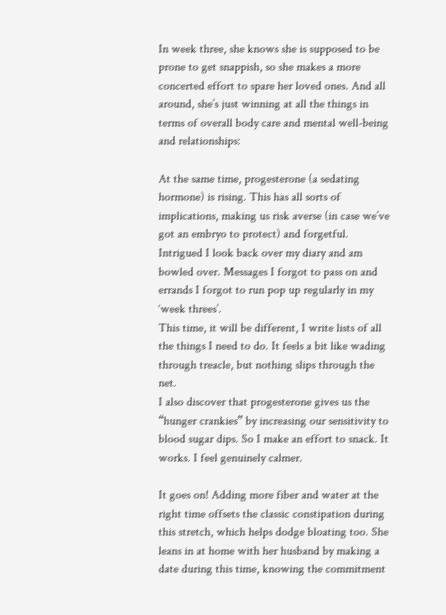In week three, she knows she is supposed to be prone to get snappish, so she makes a more concerted effort to spare her loved ones. And all around, she’s just winning at all the things in terms of overall body care and mental well-being and relationships:

At the same time, progesterone (a sedating hormone) is rising. This has all sorts of implications, making us risk averse (in case we’ve got an embryo to protect) and forgetful. Intrigued I look back over my diary and am bowled over. Messages I forgot to pass on and errands I forgot to run pop up regularly in my ‘week threes’.
This time, it will be different, I write lists of all the things I need to do. It feels a bit like wading through treacle, but nothing slips through the net.
I also discover that progesterone gives us the “hunger crankies” by increasing our sensitivity to blood sugar dips. So I make an effort to snack. It works. I feel genuinely calmer.

It goes on! Adding more fiber and water at the right time offsets the classic constipation during this stretch, which helps dodge bloating too. She leans in at home with her husband by making a date during this time, knowing the commitment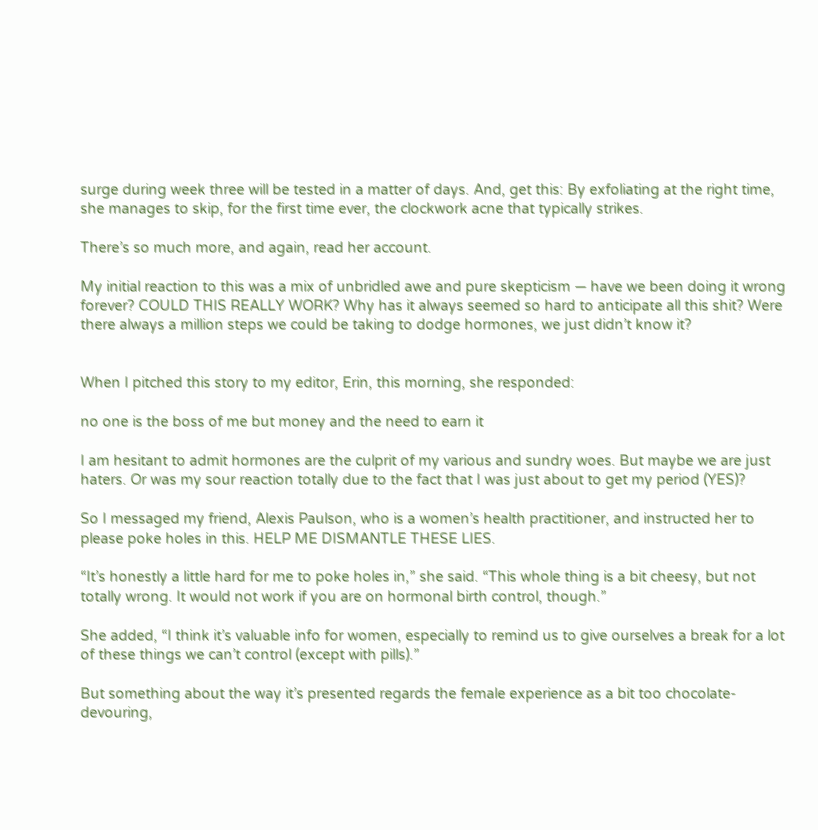surge during week three will be tested in a matter of days. And, get this: By exfoliating at the right time, she manages to skip, for the first time ever, the clockwork acne that typically strikes.

There’s so much more, and again, read her account.

My initial reaction to this was a mix of unbridled awe and pure skepticism — have we been doing it wrong forever? COULD THIS REALLY WORK? Why has it always seemed so hard to anticipate all this shit? Were there always a million steps we could be taking to dodge hormones, we just didn’t know it?


When I pitched this story to my editor, Erin, this morning, she responded:

no one is the boss of me but money and the need to earn it

I am hesitant to admit hormones are the culprit of my various and sundry woes. But maybe we are just haters. Or was my sour reaction totally due to the fact that I was just about to get my period (YES)?

So I messaged my friend, Alexis Paulson, who is a women’s health practitioner, and instructed her to please poke holes in this. HELP ME DISMANTLE THESE LIES.

“It’s honestly a little hard for me to poke holes in,” she said. “This whole thing is a bit cheesy, but not totally wrong. It would not work if you are on hormonal birth control, though.”

She added, “I think it’s valuable info for women, especially to remind us to give ourselves a break for a lot of these things we can’t control (except with pills).”

But something about the way it’s presented regards the female experience as a bit too chocolate-devouring,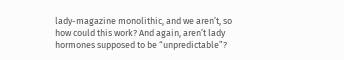lady-magazine monolithic, and we aren’t, so how could this work? And again, aren’t lady hormones supposed to be “unpredictable”?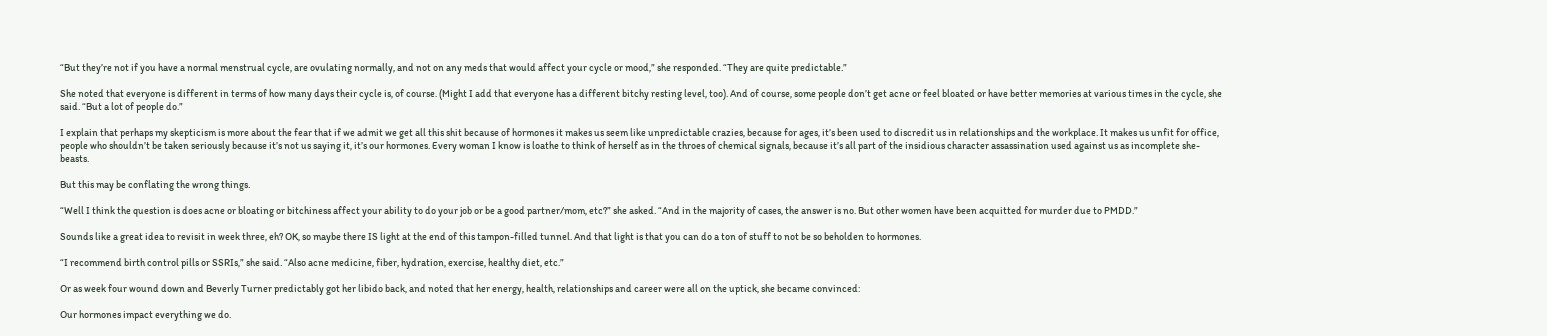“But they’re not if you have a normal menstrual cycle, are ovulating normally, and not on any meds that would affect your cycle or mood,” she responded. “They are quite predictable.”

She noted that everyone is different in terms of how many days their cycle is, of course. (Might I add that everyone has a different bitchy resting level, too). And of course, some people don’t get acne or feel bloated or have better memories at various times in the cycle, she said. “But a lot of people do.”

I explain that perhaps my skepticism is more about the fear that if we admit we get all this shit because of hormones it makes us seem like unpredictable crazies, because for ages, it’s been used to discredit us in relationships and the workplace. It makes us unfit for office, people who shouldn’t be taken seriously because it’s not us saying it, it’s our hormones. Every woman I know is loathe to think of herself as in the throes of chemical signals, because it’s all part of the insidious character assassination used against us as incomplete she-beasts.

But this may be conflating the wrong things.

“Well I think the question is does acne or bloating or bitchiness affect your ability to do your job or be a good partner/mom, etc?” she asked. “And in the majority of cases, the answer is no. But other women have been acquitted for murder due to PMDD.”

Sounds like a great idea to revisit in week three, eh? OK, so maybe there IS light at the end of this tampon-filled tunnel. And that light is that you can do a ton of stuff to not be so beholden to hormones.

“I recommend birth control pills or SSRIs,” she said. “Also acne medicine, fiber, hydration, exercise, healthy diet, etc.”

Or as week four wound down and Beverly Turner predictably got her libido back, and noted that her energy, health, relationships and career were all on the uptick, she became convinced:

Our hormones impact everything we do.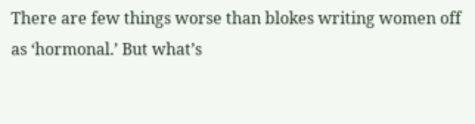There are few things worse than blokes writing women off as ‘hormonal.’ But what’s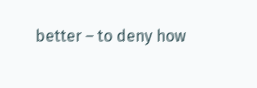better – to deny how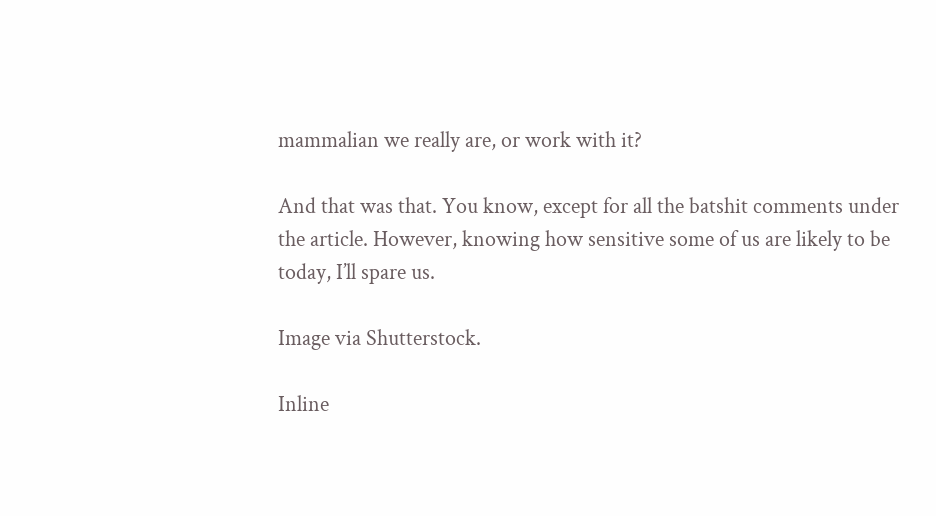mammalian we really are, or work with it?

And that was that. You know, except for all the batshit comments under the article. However, knowing how sensitive some of us are likely to be today, I’ll spare us.

Image via Shutterstock.

Inline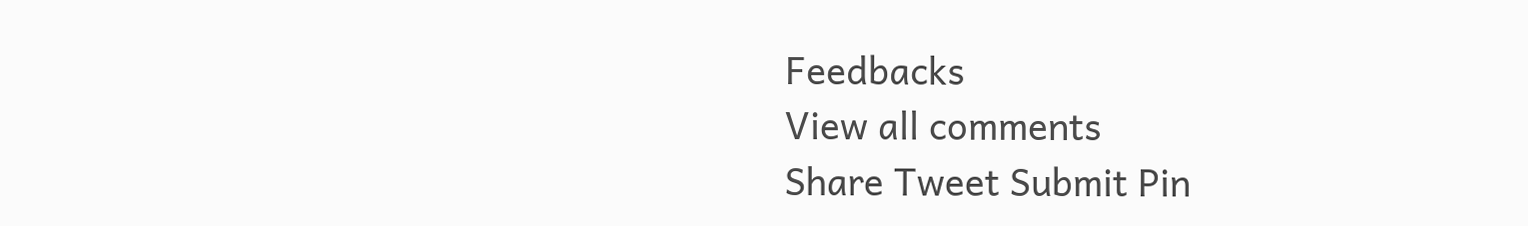Feedbacks
View all comments
Share Tweet Submit Pin